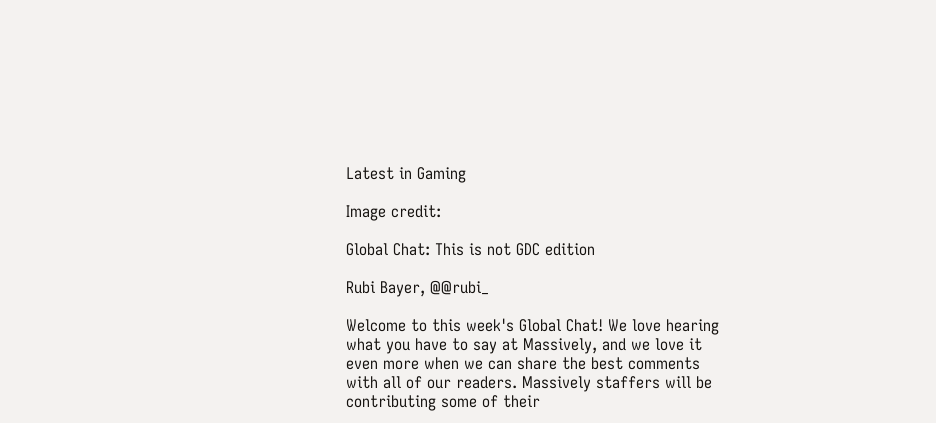Latest in Gaming

Image credit:

Global Chat: This is not GDC edition

Rubi Bayer, @@rubi_

Welcome to this week's Global Chat! We love hearing what you have to say at Massively, and we love it even more when we can share the best comments with all of our readers. Massively staffers will be contributing some of their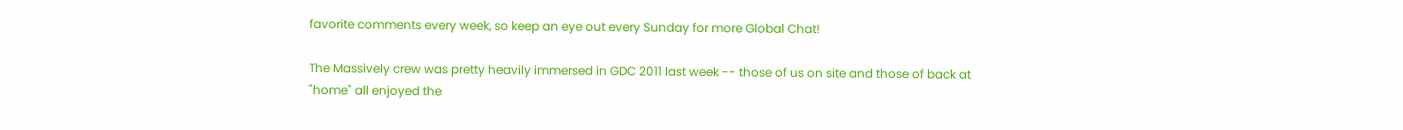favorite comments every week, so keep an eye out every Sunday for more Global Chat!

The Massively crew was pretty heavily immersed in GDC 2011 last week -- those of us on site and those of back at "home" all enjoyed the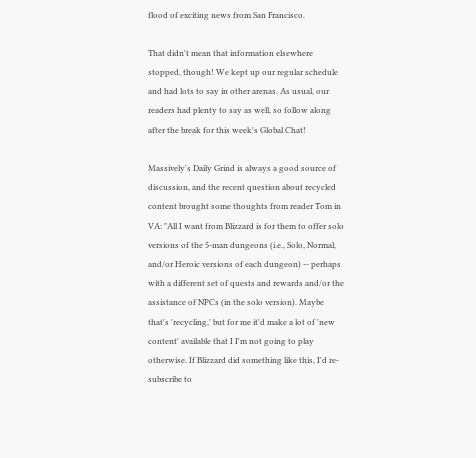flood of exciting news from San Francisco.

That didn't mean that information elsewhere stopped, though! We kept up our regular schedule and had lots to say in other arenas. As usual, our readers had plenty to say as well, so follow along after the break for this week's Global Chat!

Massively's Daily Grind is always a good source of discussion, and the recent question about recycled content brought some thoughts from reader Tom in VA: "All I want from Blizzard is for them to offer solo versions of the 5-man dungeons (i.e., Solo, Normal, and/or Heroic versions of each dungeon) -- perhaps with a different set of quests and rewards and/or the assistance of NPCs (in the solo version). Maybe that's 'recycling,' but for me it'd make a lot of 'new content' available that I I'm not going to play otherwise. If Blizzard did something like this, I'd re-subscribe to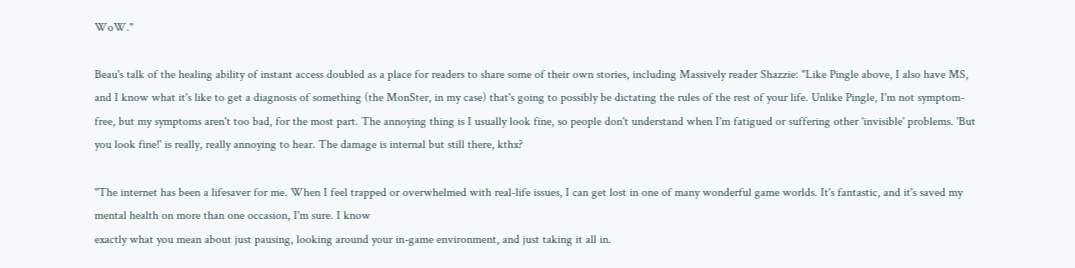WoW."

Beau's talk of the healing ability of instant access doubled as a place for readers to share some of their own stories, including Massively reader Shazzie: "Like Pingle above, I also have MS, and I know what it's like to get a diagnosis of something (the MonSter, in my case) that's going to possibly be dictating the rules of the rest of your life. Unlike Pingle, I'm not symptom-free, but my symptoms aren't too bad, for the most part. The annoying thing is I usually look fine, so people don't understand when I'm fatigued or suffering other 'invisible' problems. 'But you look fine!' is really, really annoying to hear. The damage is internal but still there, kthx?

"The internet has been a lifesaver for me. When I feel trapped or overwhelmed with real-life issues, I can get lost in one of many wonderful game worlds. It's fantastic, and it's saved my mental health on more than one occasion, I'm sure. I know
exactly what you mean about just pausing, looking around your in-game environment, and just taking it all in.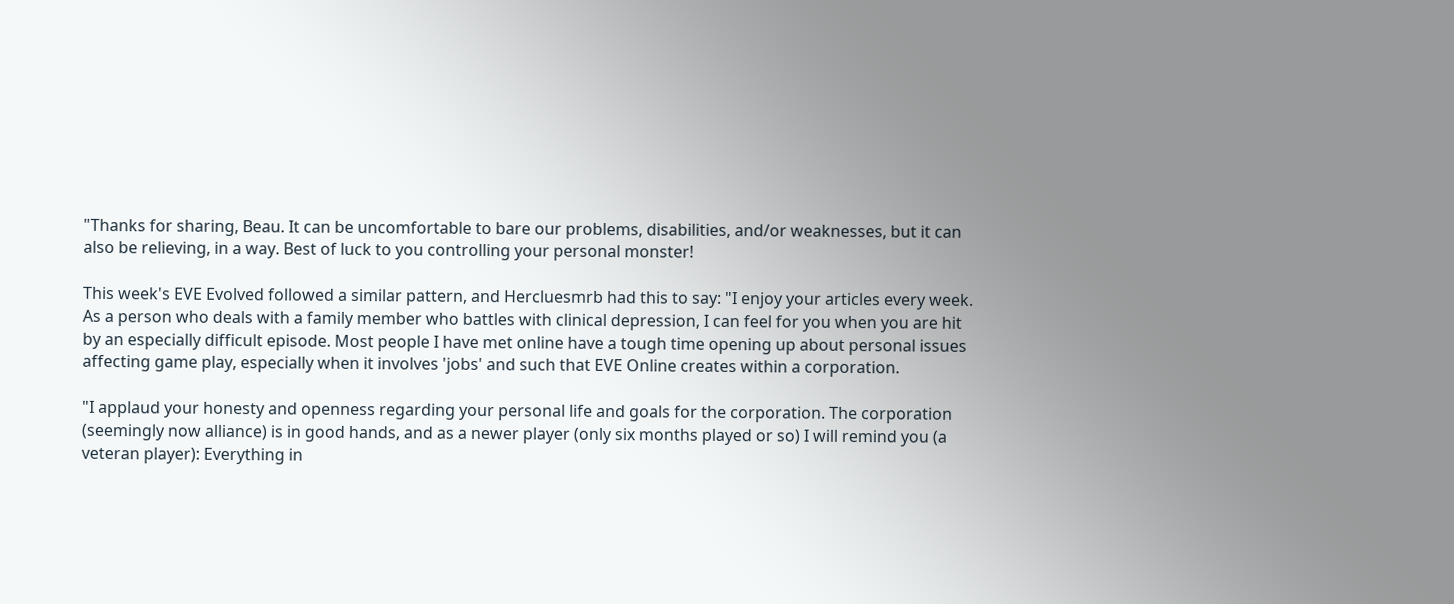"Thanks for sharing, Beau. It can be uncomfortable to bare our problems, disabilities, and/or weaknesses, but it can also be relieving, in a way. Best of luck to you controlling your personal monster!

This week's EVE Evolved followed a similar pattern, and Hercluesmrb had this to say: "I enjoy your articles every week. As a person who deals with a family member who battles with clinical depression, I can feel for you when you are hit by an especially difficult episode. Most people I have met online have a tough time opening up about personal issues affecting game play, especially when it involves 'jobs' and such that EVE Online creates within a corporation.

"I applaud your honesty and openness regarding your personal life and goals for the corporation. The corporation (seemingly now alliance) is in good hands, and as a newer player (only six months played or so) I will remind you (a veteran player): Everything in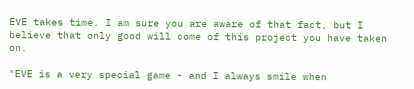EVE takes time. I am sure you are aware of that fact, but I believe that only good will come of this project you have taken on.

"EVE is a very special game - and I always smile when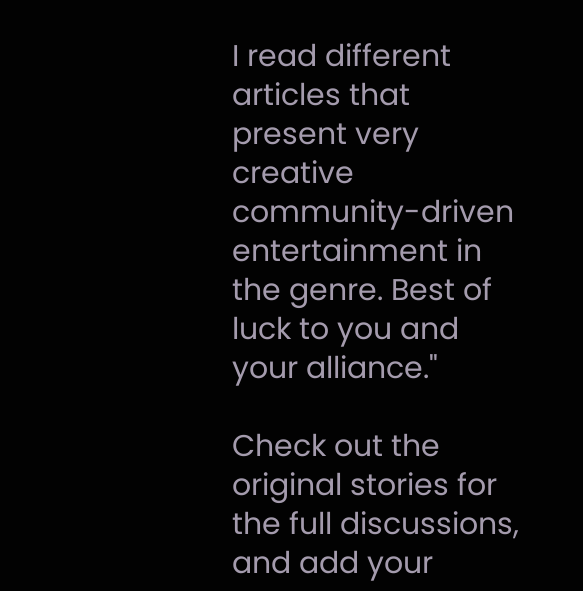I read different articles that present very creative community-driven entertainment in the genre. Best of luck to you and your alliance."

Check out the original stories for the full discussions, and add your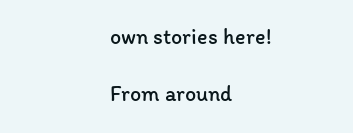own stories here!

From around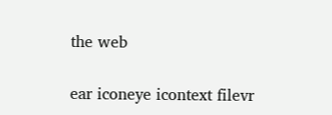the web

ear iconeye icontext filevr